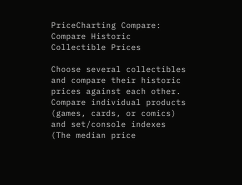PriceCharting Compare: Compare Historic Collectible Prices

Choose several collectibles and compare their historic prices against each other. Compare individual products (games, cards, or comics) and set/console indexes (The median price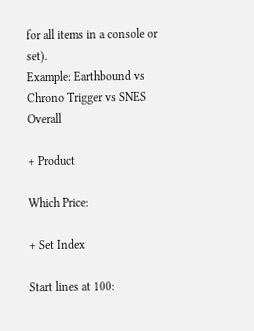for all items in a console or set).
Example: Earthbound vs Chrono Trigger vs SNES Overall

+ Product

Which Price:

+ Set Index

Start lines at 100: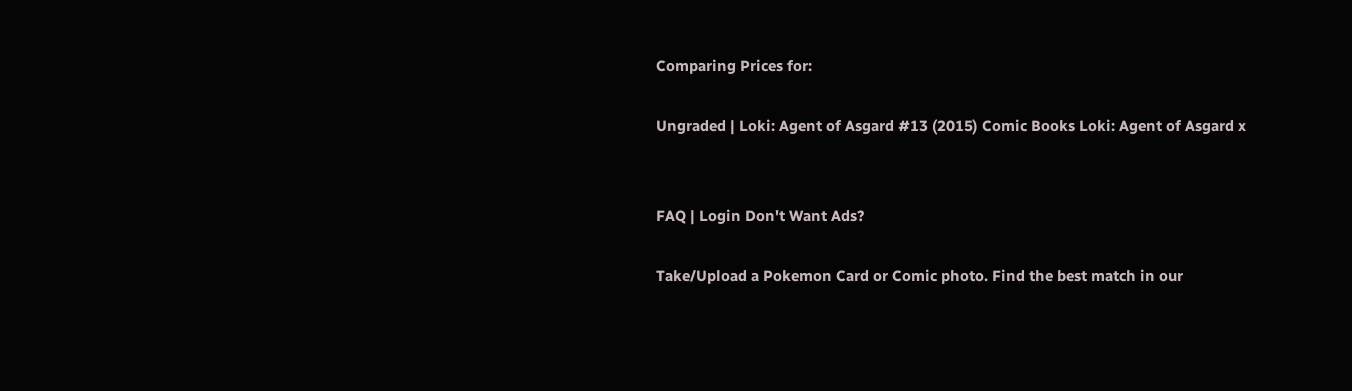Comparing Prices for:

Ungraded | Loki: Agent of Asgard #13 (2015) Comic Books Loki: Agent of Asgard x


FAQ | Login Don't Want Ads?

Take/Upload a Pokemon Card or Comic photo. Find the best match in our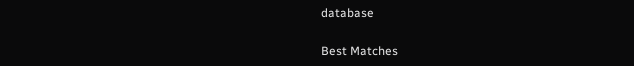database

Best Matches